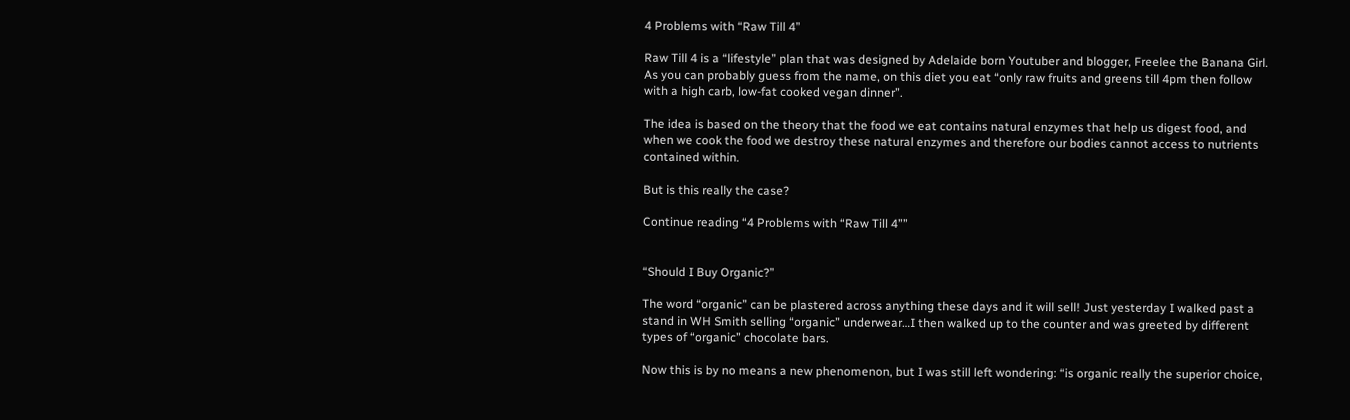4 Problems with “Raw Till 4”

Raw Till 4 is a “lifestyle” plan that was designed by Adelaide born Youtuber and blogger, Freelee the Banana Girl. As you can probably guess from the name, on this diet you eat “only raw fruits and greens till 4pm then follow with a high carb, low-fat cooked vegan dinner”.

The idea is based on the theory that the food we eat contains natural enzymes that help us digest food, and when we cook the food we destroy these natural enzymes and therefore our bodies cannot access to nutrients contained within.

But is this really the case?

Continue reading “4 Problems with “Raw Till 4””


“Should I Buy Organic?”

The word “organic” can be plastered across anything these days and it will sell! Just yesterday I walked past a stand in WH Smith selling “organic” underwear…I then walked up to the counter and was greeted by different types of “organic” chocolate bars.

Now this is by no means a new phenomenon, but I was still left wondering: “is organic really the superior choice,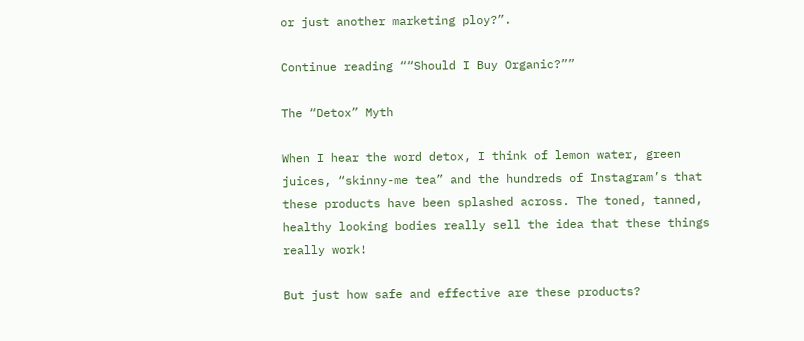or just another marketing ploy?”.

Continue reading ““Should I Buy Organic?””

The “Detox” Myth

When I hear the word detox, I think of lemon water, green juices, “skinny-me tea” and the hundreds of Instagram’s that these products have been splashed across. The toned, tanned, healthy looking bodies really sell the idea that these things really work!

But just how safe and effective are these products?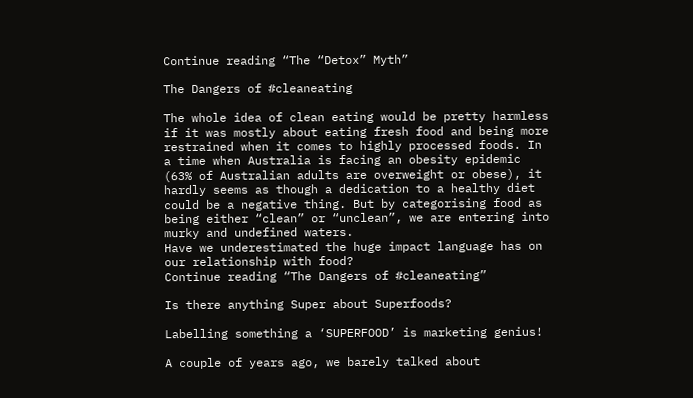Continue reading “The “Detox” Myth”

The Dangers of #cleaneating

The whole idea of clean eating would be pretty harmless if it was mostly about eating fresh food and being more restrained when it comes to highly processed foods. In a time when Australia is facing an obesity epidemic (63% of Australian adults are overweight or obese), it hardly seems as though a dedication to a healthy diet could be a negative thing. But by categorising food as being either “clean” or “unclean”, we are entering into murky and undefined waters.
Have we underestimated the huge impact language has on our relationship with food?
Continue reading “The Dangers of #cleaneating”

Is there anything Super about Superfoods?

Labelling something a ‘SUPERFOOD’ is marketing genius!

A couple of years ago, we barely talked about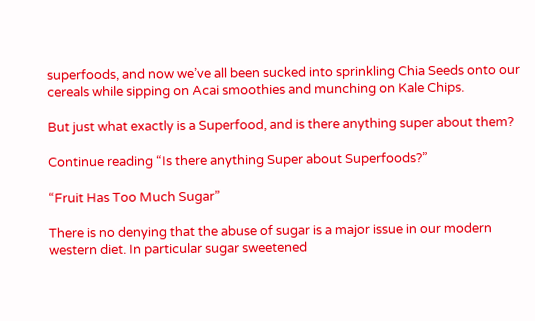superfoods, and now we’ve all been sucked into sprinkling Chia Seeds onto our cereals while sipping on Acai smoothies and munching on Kale Chips.

But just what exactly is a Superfood, and is there anything super about them?

Continue reading “Is there anything Super about Superfoods?”

“Fruit Has Too Much Sugar”

There is no denying that the abuse of sugar is a major issue in our modern western diet. In particular sugar sweetened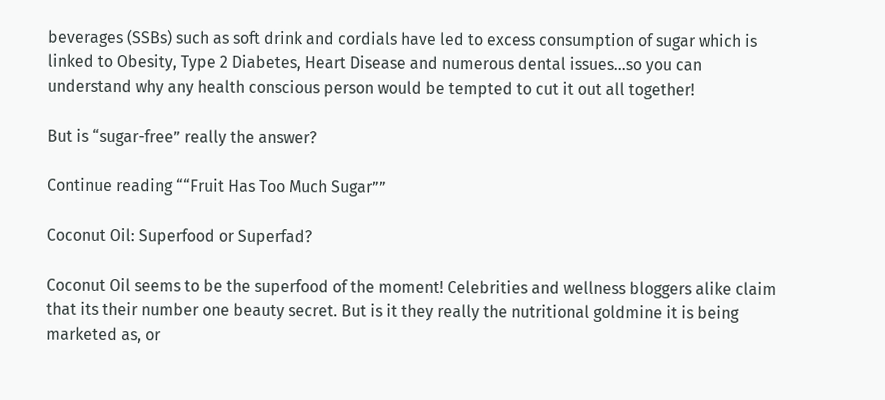beverages (SSBs) such as soft drink and cordials have led to excess consumption of sugar which is linked to Obesity, Type 2 Diabetes, Heart Disease and numerous dental issues…so you can understand why any health conscious person would be tempted to cut it out all together!

But is “sugar-free” really the answer?

Continue reading ““Fruit Has Too Much Sugar””

Coconut Oil: Superfood or Superfad?

Coconut Oil seems to be the superfood of the moment! Celebrities and wellness bloggers alike claim that its their number one beauty secret. But is it they really the nutritional goldmine it is being marketed as, or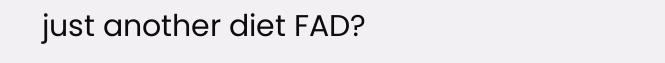just another diet FAD?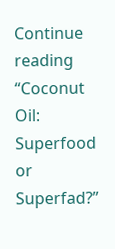Continue reading “Coconut Oil: Superfood or Superfad?”